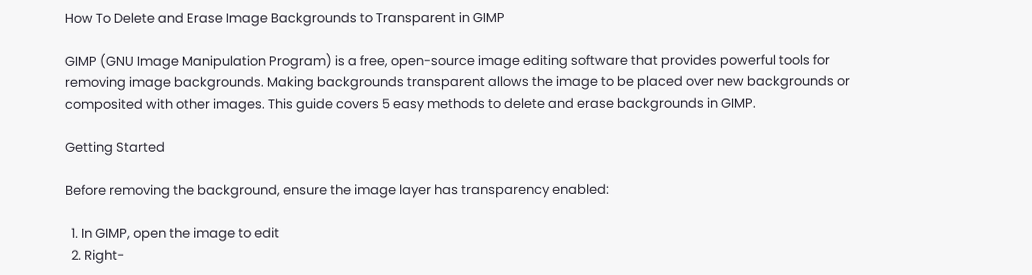How To Delete and Erase Image Backgrounds to Transparent in GIMP

GIMP (GNU Image Manipulation Program) is a free, open-source image editing software that provides powerful tools for removing image backgrounds. Making backgrounds transparent allows the image to be placed over new backgrounds or composited with other images. This guide covers 5 easy methods to delete and erase backgrounds in GIMP.

Getting Started

Before removing the background, ensure the image layer has transparency enabled:

  1. In GIMP, open the image to edit
  2. Right-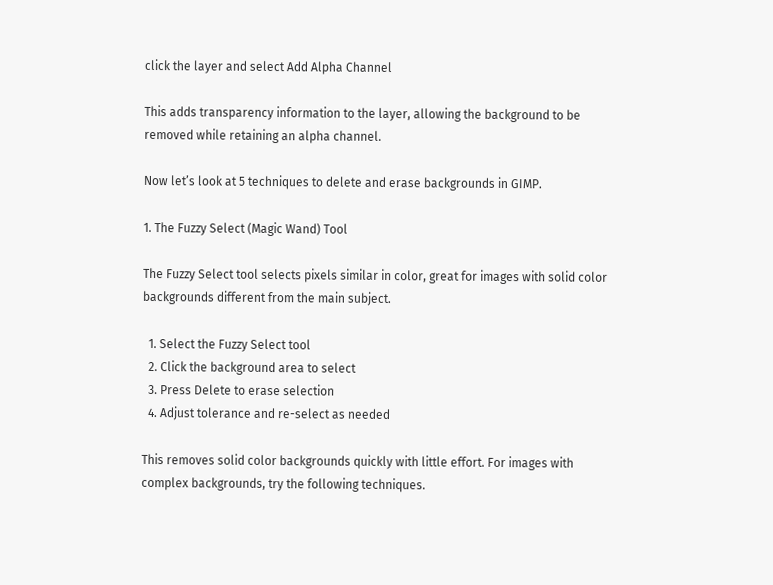click the layer and select Add Alpha Channel

This adds transparency information to the layer, allowing the background to be removed while retaining an alpha channel.

Now let’s look at 5 techniques to delete and erase backgrounds in GIMP.

1. The Fuzzy Select (Magic Wand) Tool

The Fuzzy Select tool selects pixels similar in color, great for images with solid color backgrounds different from the main subject.

  1. Select the Fuzzy Select tool
  2. Click the background area to select
  3. Press Delete to erase selection
  4. Adjust tolerance and re-select as needed

This removes solid color backgrounds quickly with little effort. For images with complex backgrounds, try the following techniques.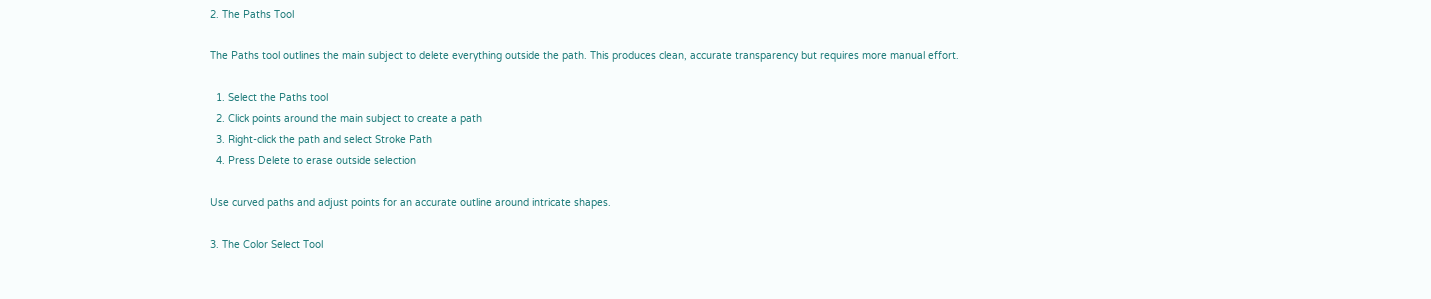2. The Paths Tool

The Paths tool outlines the main subject to delete everything outside the path. This produces clean, accurate transparency but requires more manual effort.

  1. Select the Paths tool
  2. Click points around the main subject to create a path
  3. Right-click the path and select Stroke Path
  4. Press Delete to erase outside selection

Use curved paths and adjust points for an accurate outline around intricate shapes.

3. The Color Select Tool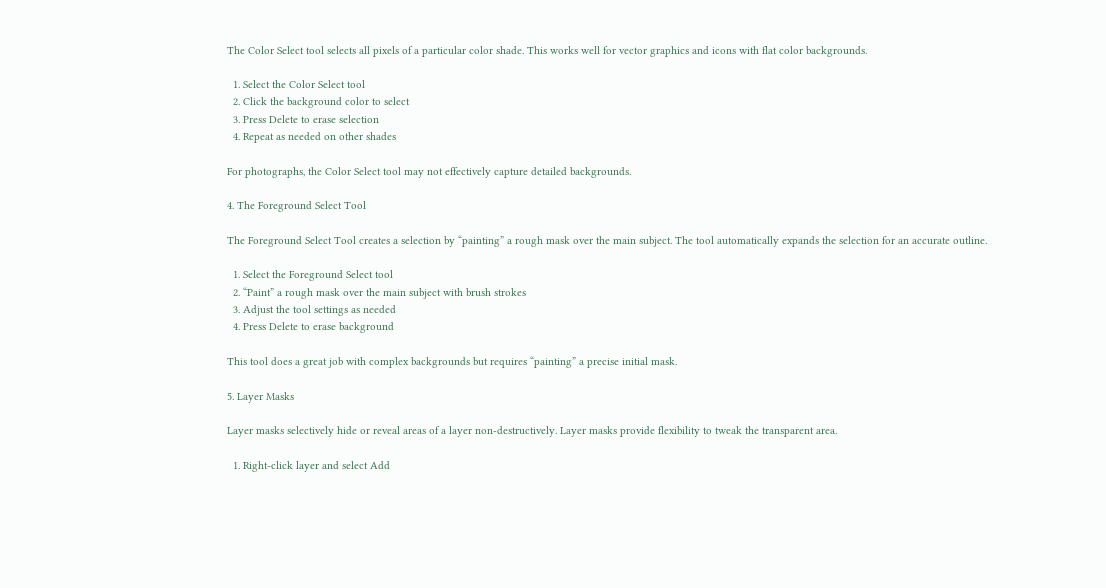The Color Select tool selects all pixels of a particular color shade. This works well for vector graphics and icons with flat color backgrounds.

  1. Select the Color Select tool
  2. Click the background color to select
  3. Press Delete to erase selection
  4. Repeat as needed on other shades

For photographs, the Color Select tool may not effectively capture detailed backgrounds.

4. The Foreground Select Tool

The Foreground Select Tool creates a selection by “painting” a rough mask over the main subject. The tool automatically expands the selection for an accurate outline.

  1. Select the Foreground Select tool
  2. “Paint” a rough mask over the main subject with brush strokes
  3. Adjust the tool settings as needed
  4. Press Delete to erase background

This tool does a great job with complex backgrounds but requires “painting” a precise initial mask.

5. Layer Masks

Layer masks selectively hide or reveal areas of a layer non-destructively. Layer masks provide flexibility to tweak the transparent area.

  1. Right-click layer and select Add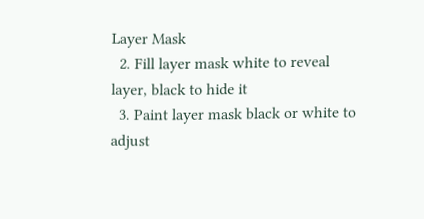Layer Mask
  2. Fill layer mask white to reveal layer, black to hide it
  3. Paint layer mask black or white to adjust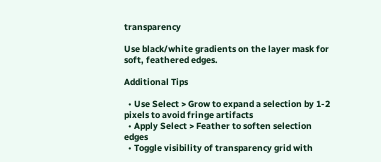transparency

Use black/white gradients on the layer mask for soft, feathered edges.

Additional Tips

  • Use Select > Grow to expand a selection by 1-2 pixels to avoid fringe artifacts
  • Apply Select > Feather to soften selection edges
  • Toggle visibility of transparency grid with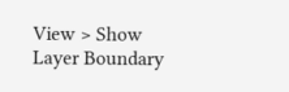View > Show Layer Boundary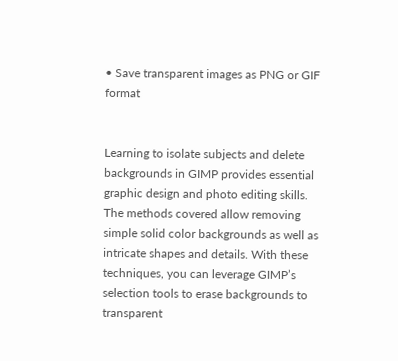• Save transparent images as PNG or GIF format


Learning to isolate subjects and delete backgrounds in GIMP provides essential graphic design and photo editing skills. The methods covered allow removing simple solid color backgrounds as well as intricate shapes and details. With these techniques, you can leverage GIMP’s selection tools to erase backgrounds to transparent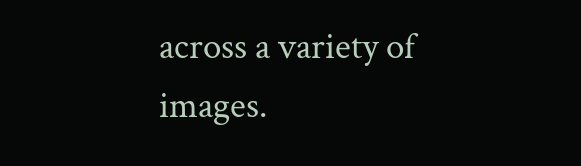across a variety of images.